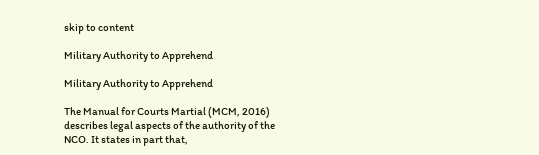skip to content

Military Authority to Apprehend

Military Authority to Apprehend

The Manual for Courts Martial (MCM, 2016)
describes legal aspects of the authority of the
NCO. It states in part that,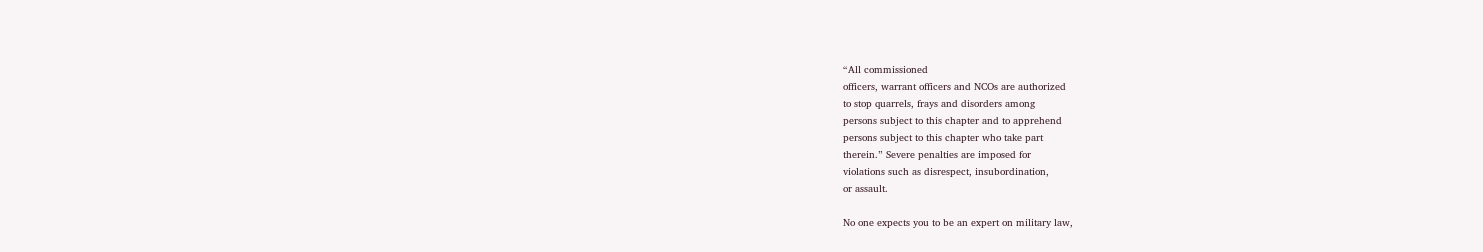“All commissioned
officers, warrant officers and NCOs are authorized
to stop quarrels, frays and disorders among
persons subject to this chapter and to apprehend
persons subject to this chapter who take part
therein.” Severe penalties are imposed for
violations such as disrespect, insubordination,
or assault.

No one expects you to be an expert on military law,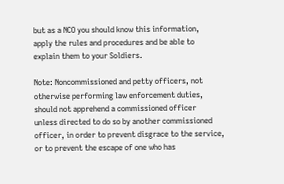but as a NCO you should know this information,
apply the rules and procedures and be able to
explain them to your Soldiers.

Note: Noncommissioned and petty officers, not
otherwise performing law enforcement duties,
should not apprehend a commissioned officer
unless directed to do so by another commissioned
officer, in order to prevent disgrace to the service,
or to prevent the escape of one who has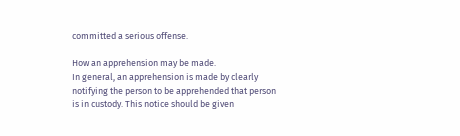committed a serious offense.

How an apprehension may be made.
In general, an apprehension is made by clearly
notifying the person to be apprehended that person
is in custody. This notice should be given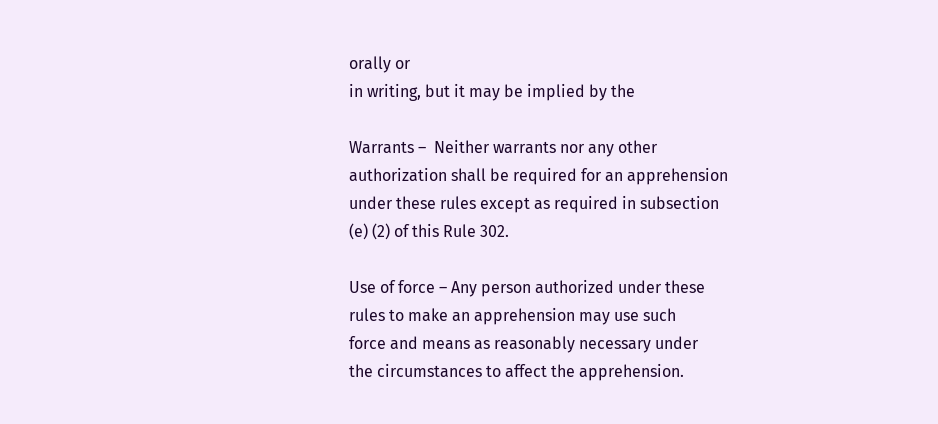orally or
in writing, but it may be implied by the

Warrants –  Neither warrants nor any other
authorization shall be required for an apprehension
under these rules except as required in subsection
(e) (2) of this Rule 302.

Use of force – Any person authorized under these
rules to make an apprehension may use such
force and means as reasonably necessary under
the circumstances to affect the apprehension.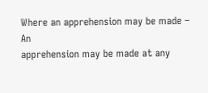Where an apprehension may be made – An
apprehension may be made at any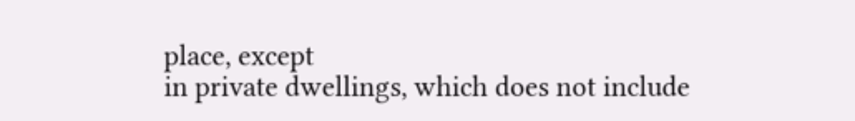place, except
in private dwellings, which does not include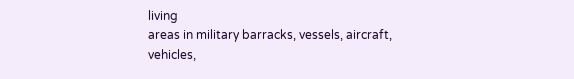living
areas in military barracks, vessels, aircraft,
vehicles,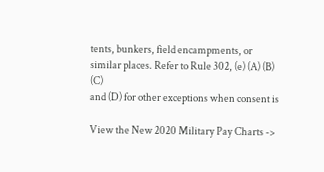tents, bunkers, field encampments, or
similar places. Refer to Rule 302, (e) (A) (B) (C)
and (D) for other exceptions when consent is

View the New 2020 Military Pay Charts ->